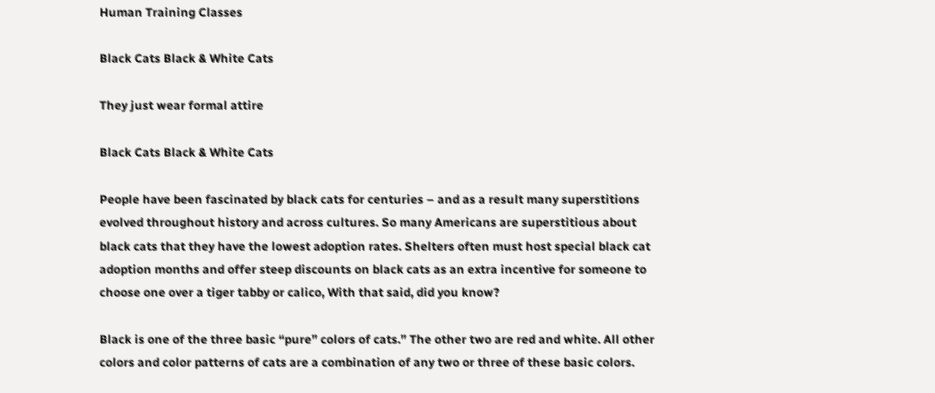Human Training Classes

Black Cats Black & White Cats

They just wear formal attire

Black Cats Black & White Cats

People have been fascinated by black cats for centuries – and as a result many superstitions evolved throughout history and across cultures. So many Americans are superstitious about black cats that they have the lowest adoption rates. Shelters often must host special black cat adoption months and offer steep discounts on black cats as an extra incentive for someone to choose one over a tiger tabby or calico, With that said, did you know?

Black is one of the three basic “pure” colors of cats.” The other two are red and white. All other colors and color patterns of cats are a combination of any two or three of these basic colors.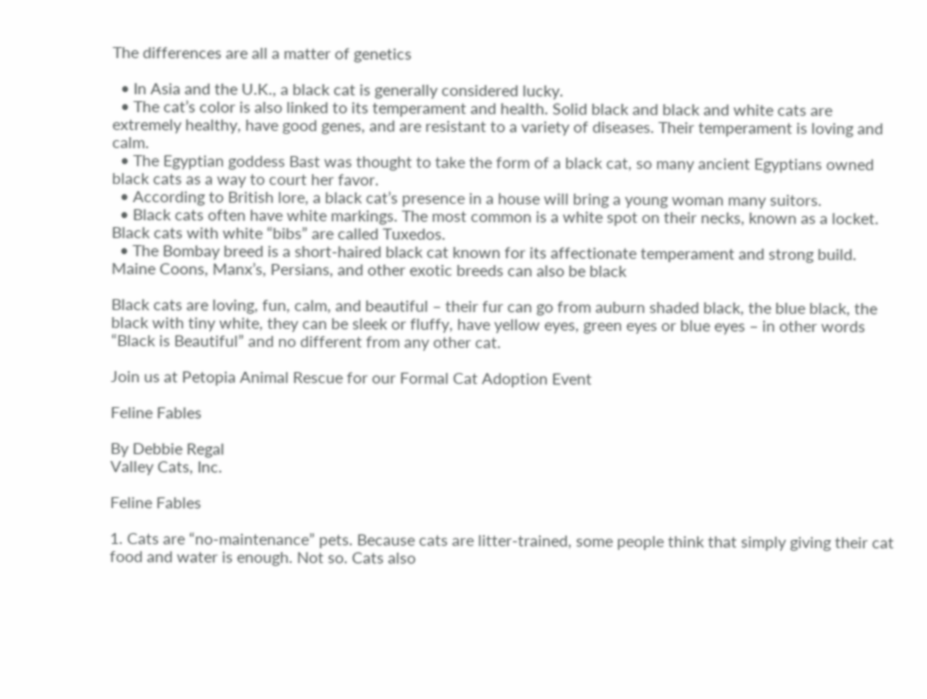The differences are all a matter of genetics

  • In Asia and the U.K., a black cat is generally considered lucky.
  • The cat’s color is also linked to its temperament and health. Solid black and black and white cats are extremely healthy, have good genes, and are resistant to a variety of diseases. Their temperament is loving and calm.
  • The Egyptian goddess Bast was thought to take the form of a black cat, so many ancient Egyptians owned black cats as a way to court her favor.
  • According to British lore, a black cat’s presence in a house will bring a young woman many suitors.
  • Black cats often have white markings. The most common is a white spot on their necks, known as a locket. Black cats with white “bibs” are called Tuxedos.
  • The Bombay breed is a short-haired black cat known for its affectionate temperament and strong build. Maine Coons, Manx’s, Persians, and other exotic breeds can also be black

Black cats are loving, fun, calm, and beautiful – their fur can go from auburn shaded black, the blue black, the black with tiny white, they can be sleek or fluffy, have yellow eyes, green eyes or blue eyes – in other words “Black is Beautiful” and no different from any other cat.

Join us at Petopia Animal Rescue for our Formal Cat Adoption Event

Feline Fables

By Debbie Regal
Valley Cats, Inc.

Feline Fables

1. Cats are “no-maintenance” pets. Because cats are litter-trained, some people think that simply giving their cat food and water is enough. Not so. Cats also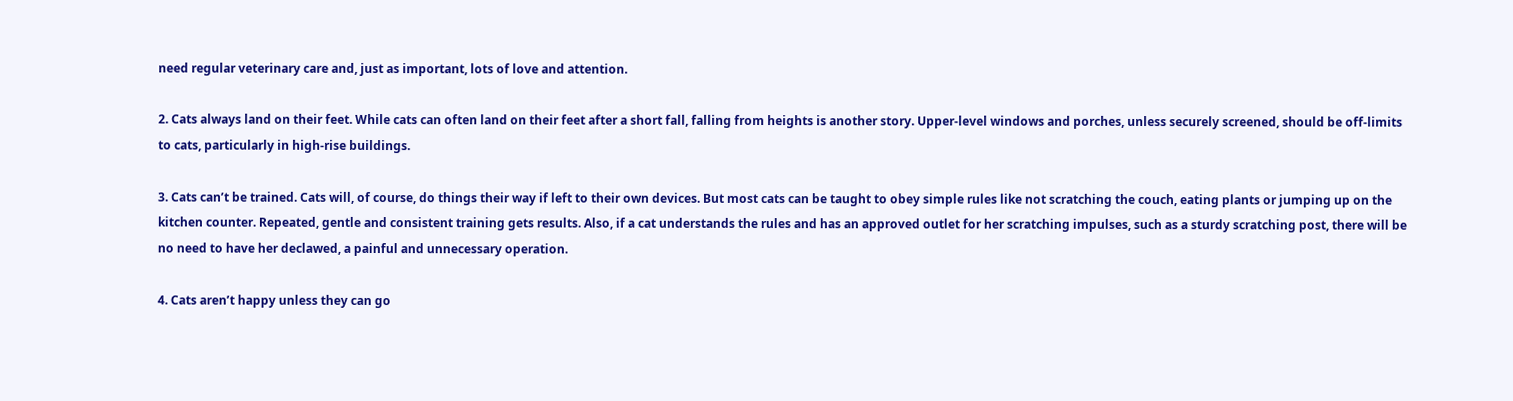need regular veterinary care and, just as important, lots of love and attention.

2. Cats always land on their feet. While cats can often land on their feet after a short fall, falling from heights is another story. Upper-level windows and porches, unless securely screened, should be off-limits to cats, particularly in high-rise buildings.

3. Cats can’t be trained. Cats will, of course, do things their way if left to their own devices. But most cats can be taught to obey simple rules like not scratching the couch, eating plants or jumping up on the kitchen counter. Repeated, gentle and consistent training gets results. Also, if a cat understands the rules and has an approved outlet for her scratching impulses, such as a sturdy scratching post, there will be no need to have her declawed, a painful and unnecessary operation.

4. Cats aren’t happy unless they can go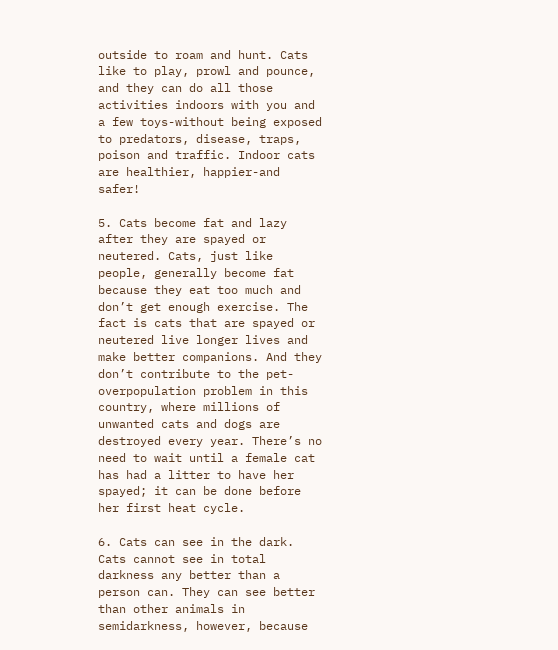outside to roam and hunt. Cats like to play, prowl and pounce, and they can do all those activities indoors with you and a few toys-without being exposed to predators, disease, traps, poison and traffic. Indoor cats are healthier, happier-and safer!

5. Cats become fat and lazy after they are spayed or neutered. Cats, just like people, generally become fat because they eat too much and don’t get enough exercise. The fact is cats that are spayed or neutered live longer lives and make better companions. And they don’t contribute to the pet-overpopulation problem in this country, where millions of unwanted cats and dogs are destroyed every year. There’s no need to wait until a female cat has had a litter to have her spayed; it can be done before her first heat cycle.

6. Cats can see in the dark. Cats cannot see in total darkness any better than a person can. They can see better than other animals in semidarkness, however, because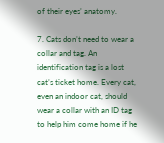of their eyes’ anatomy.

7. Cats don’t need to wear a collar and tag. An identification tag is a lost cat’s ticket home. Every cat, even an indoor cat, should wear a collar with an ID tag to help him come home if he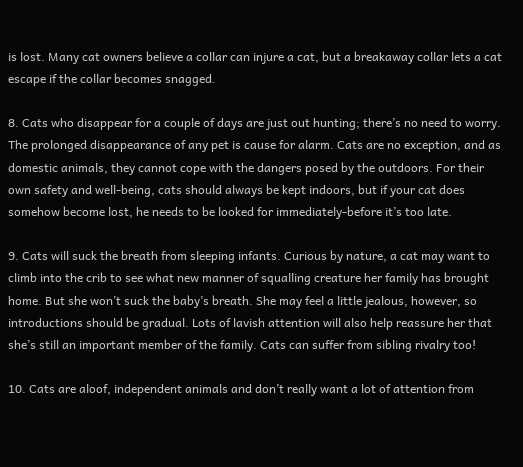is lost. Many cat owners believe a collar can injure a cat, but a breakaway collar lets a cat escape if the collar becomes snagged.

8. Cats who disappear for a couple of days are just out hunting; there’s no need to worry. The prolonged disappearance of any pet is cause for alarm. Cats are no exception, and as domestic animals, they cannot cope with the dangers posed by the outdoors. For their own safety and well-being, cats should always be kept indoors, but if your cat does somehow become lost, he needs to be looked for immediately-before it’s too late.

9. Cats will suck the breath from sleeping infants. Curious by nature, a cat may want to climb into the crib to see what new manner of squalling creature her family has brought home. But she won’t suck the baby’s breath. She may feel a little jealous, however, so introductions should be gradual. Lots of lavish attention will also help reassure her that she’s still an important member of the family. Cats can suffer from sibling rivalry too!

10. Cats are aloof, independent animals and don’t really want a lot of attention from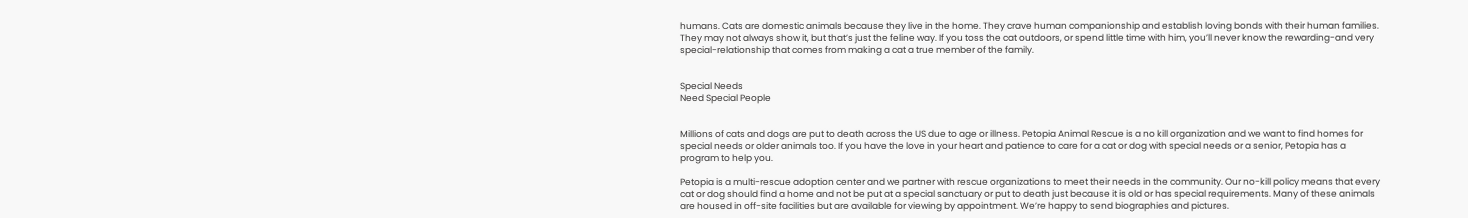humans. Cats are domestic animals because they live in the home. They crave human companionship and establish loving bonds with their human families. They may not always show it, but that’s just the feline way. If you toss the cat outdoors, or spend little time with him, you’ll never know the rewarding-and very special-relationship that comes from making a cat a true member of the family.


Special Needs
Need Special People


Millions of cats and dogs are put to death across the US due to age or illness. Petopia Animal Rescue is a no kill organization and we want to find homes for special needs or older animals too. If you have the love in your heart and patience to care for a cat or dog with special needs or a senior, Petopia has a program to help you.

Petopia is a multi-rescue adoption center and we partner with rescue organizations to meet their needs in the community. Our no-kill policy means that every cat or dog should find a home and not be put at a special sanctuary or put to death just because it is old or has special requirements. Many of these animals are housed in off-site facilities but are available for viewing by appointment. We’re happy to send biographies and pictures.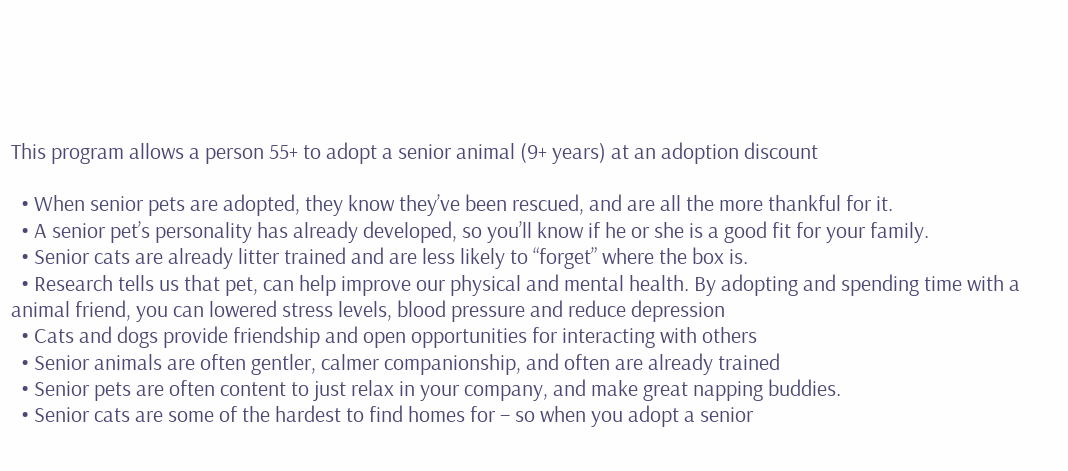This program allows a person 55+ to adopt a senior animal (9+ years) at an adoption discount

  • When senior pets are adopted, they know they’ve been rescued, and are all the more thankful for it.
  • A senior pet’s personality has already developed, so you’ll know if he or she is a good fit for your family.
  • Senior cats are already litter trained and are less likely to “forget” where the box is.
  • Research tells us that pet, can help improve our physical and mental health. By adopting and spending time with a animal friend, you can lowered stress levels, blood pressure and reduce depression
  • Cats and dogs provide friendship and open opportunities for interacting with others
  • Senior animals are often gentler, calmer companionship, and often are already trained
  • Senior pets are often content to just relax in your company, and make great napping buddies.
  • Senior cats are some of the hardest to find homes for – so when you adopt a senior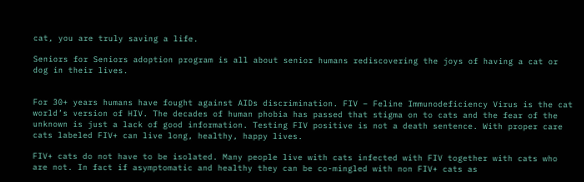cat, you are truly saving a life.

Seniors for Seniors adoption program is all about senior humans rediscovering the joys of having a cat or dog in their lives.


For 30+ years humans have fought against AIDs discrimination. FIV – Feline Immunodeficiency Virus is the cat world’s version of HIV. The decades of human phobia has passed that stigma on to cats and the fear of the unknown is just a lack of good information. Testing FIV positive is not a death sentence. With proper care cats labeled FIV+ can live long, healthy, happy lives.

FIV+ cats do not have to be isolated. Many people live with cats infected with FIV together with cats who are not. In fact if asymptomatic and healthy they can be co-mingled with non FIV+ cats as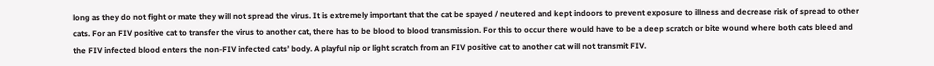long as they do not fight or mate they will not spread the virus. It is extremely important that the cat be spayed / neutered and kept indoors to prevent exposure to illness and decrease risk of spread to other cats. For an FIV positive cat to transfer the virus to another cat, there has to be blood to blood transmission. For this to occur there would have to be a deep scratch or bite wound where both cats bleed and the FIV infected blood enters the non-FIV infected cats’ body. A playful nip or light scratch from an FIV positive cat to another cat will not transmit FIV.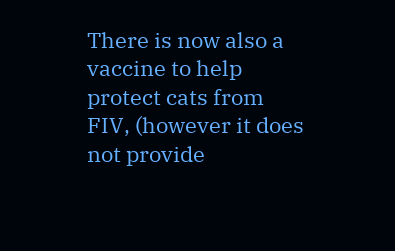There is now also a vaccine to help protect cats from FIV, (however it does not provide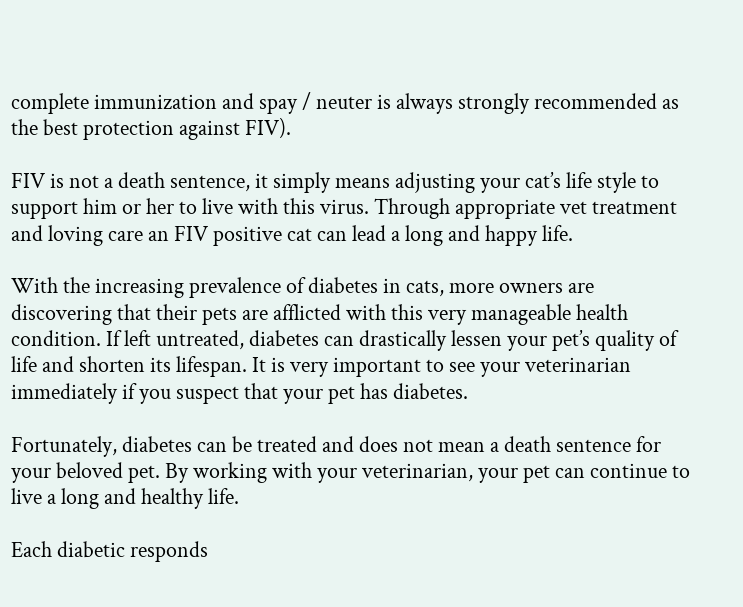complete immunization and spay / neuter is always strongly recommended as the best protection against FIV).

FIV is not a death sentence, it simply means adjusting your cat’s life style to support him or her to live with this virus. Through appropriate vet treatment and loving care an FIV positive cat can lead a long and happy life.

With the increasing prevalence of diabetes in cats, more owners are discovering that their pets are afflicted with this very manageable health condition. If left untreated, diabetes can drastically lessen your pet’s quality of life and shorten its lifespan. It is very important to see your veterinarian immediately if you suspect that your pet has diabetes.

Fortunately, diabetes can be treated and does not mean a death sentence for your beloved pet. By working with your veterinarian, your pet can continue to live a long and healthy life.

Each diabetic responds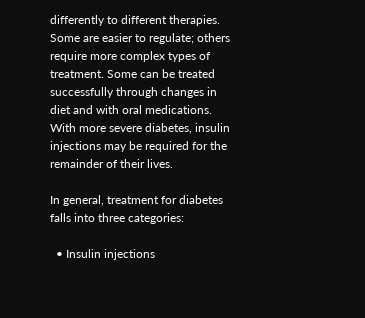differently to different therapies. Some are easier to regulate; others require more complex types of treatment. Some can be treated successfully through changes in diet and with oral medications. With more severe diabetes, insulin injections may be required for the remainder of their lives.

In general, treatment for diabetes falls into three categories:

  • Insulin injections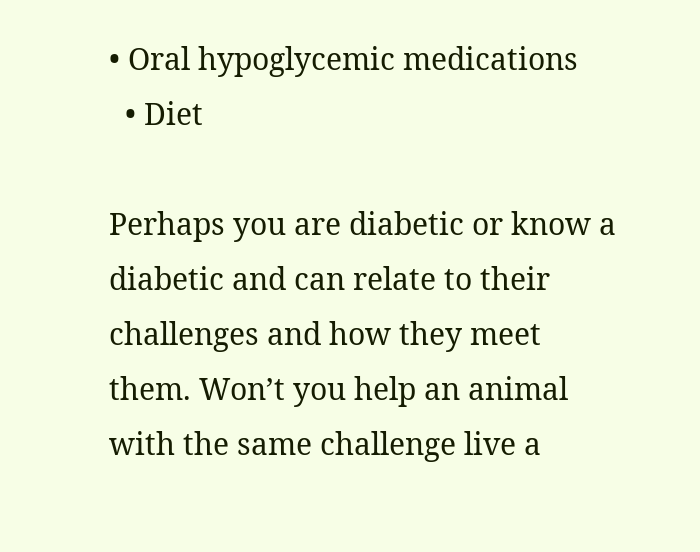• Oral hypoglycemic medications
  • Diet

Perhaps you are diabetic or know a diabetic and can relate to their challenges and how they meet them. Won’t you help an animal with the same challenge live a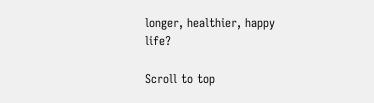longer, healthier, happy life?

Scroll to top